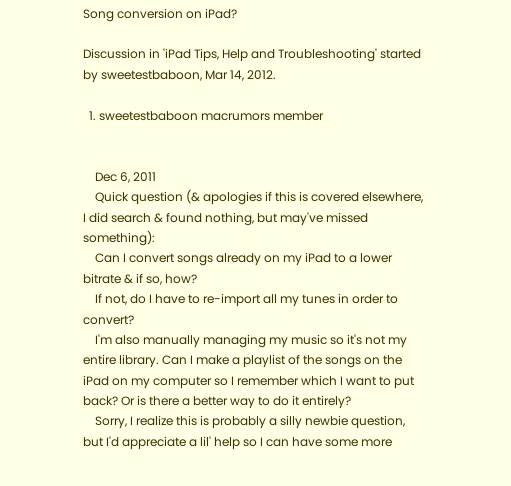Song conversion on iPad?

Discussion in 'iPad Tips, Help and Troubleshooting' started by sweetestbaboon, Mar 14, 2012.

  1. sweetestbaboon macrumors member


    Dec 6, 2011
    Quick question (& apologies if this is covered elsewhere, I did search & found nothing, but may've missed something):
    Can I convert songs already on my iPad to a lower bitrate & if so, how?
    If not, do I have to re-import all my tunes in order to convert?
    I'm also manually managing my music so it's not my entire library. Can I make a playlist of the songs on the iPad on my computer so I remember which I want to put back? Or is there a better way to do it entirely?
    Sorry, I realize this is probably a silly newbie question, but I'd appreciate a lil' help so I can have some more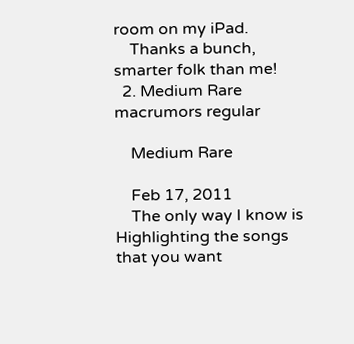room on my iPad.
    Thanks a bunch, smarter folk than me!
  2. Medium Rare macrumors regular

    Medium Rare

    Feb 17, 2011
    The only way I know is Highlighting the songs that you want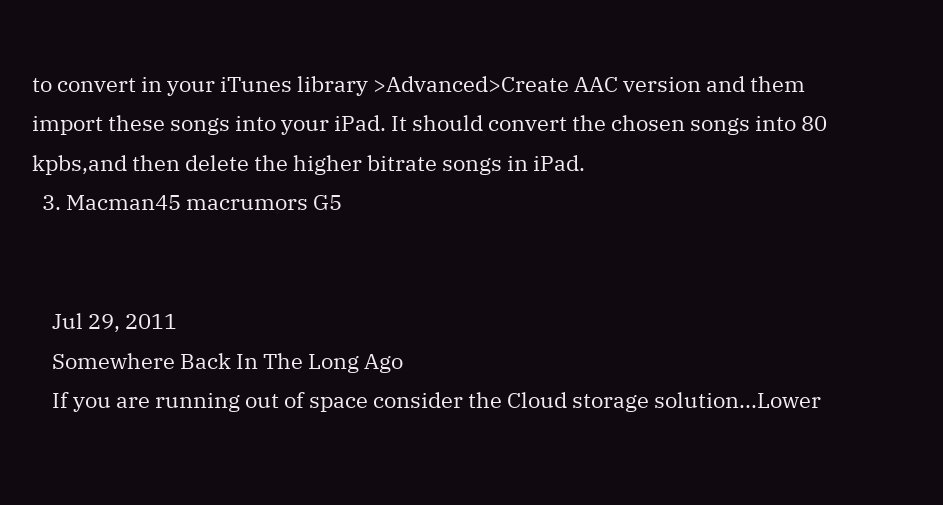to convert in your iTunes library >Advanced>Create AAC version and them import these songs into your iPad. It should convert the chosen songs into 80 kpbs,and then delete the higher bitrate songs in iPad.
  3. Macman45 macrumors G5


    Jul 29, 2011
    Somewhere Back In The Long Ago
    If you are running out of space consider the Cloud storage solution...Lower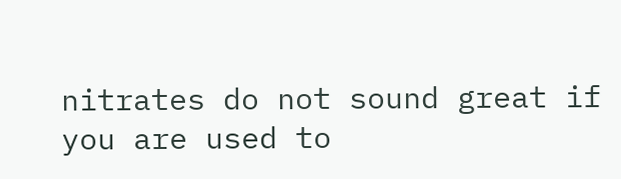nitrates do not sound great if you are used to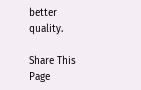better quality.

Share This Page